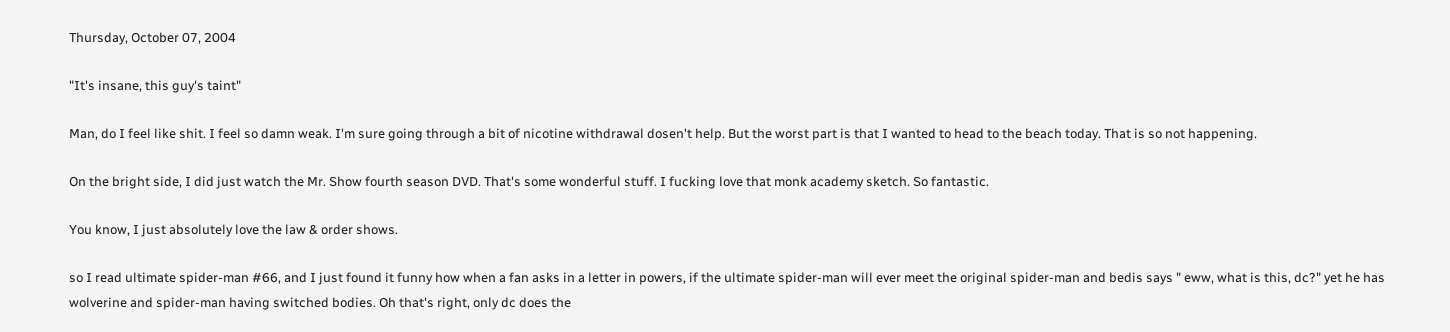Thursday, October 07, 2004

"It's insane, this guy's taint"

Man, do I feel like shit. I feel so damn weak. I'm sure going through a bit of nicotine withdrawal dosen't help. But the worst part is that I wanted to head to the beach today. That is so not happening.

On the bright side, I did just watch the Mr. Show fourth season DVD. That's some wonderful stuff. I fucking love that monk academy sketch. So fantastic.

You know, I just absolutely love the law & order shows.

so I read ultimate spider-man #66, and I just found it funny how when a fan asks in a letter in powers, if the ultimate spider-man will ever meet the original spider-man and bedis says " eww, what is this, dc?" yet he has wolverine and spider-man having switched bodies. Oh that's right, only dc does the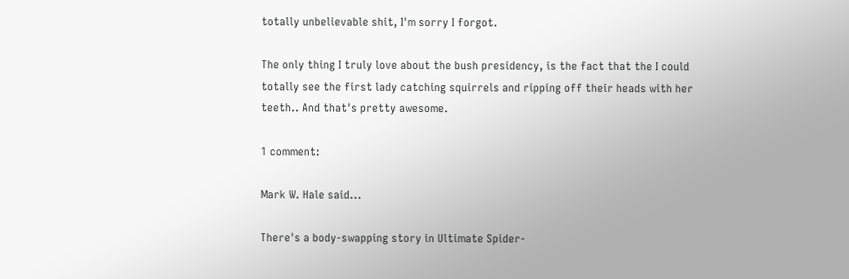totally unbelievable shit, I'm sorry I forgot.

The only thing I truly love about the bush presidency, is the fact that the I could totally see the first lady catching squirrels and ripping off their heads with her teeth.. And that's pretty awesome.

1 comment:

Mark W. Hale said...

There's a body-swapping story in Ultimate Spider-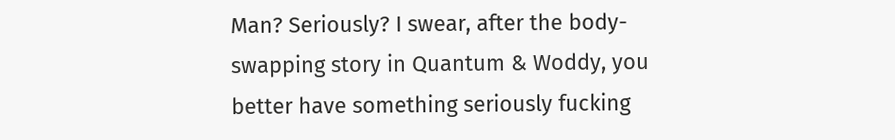Man? Seriously? I swear, after the body-swapping story in Quantum & Woddy, you better have something seriously fucking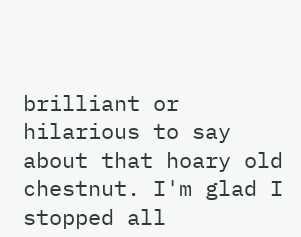brilliant or hilarious to say about that hoary old chestnut. I'm glad I stopped all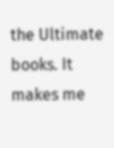the Ultimate books. It makes me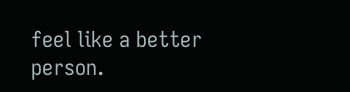feel like a better person.